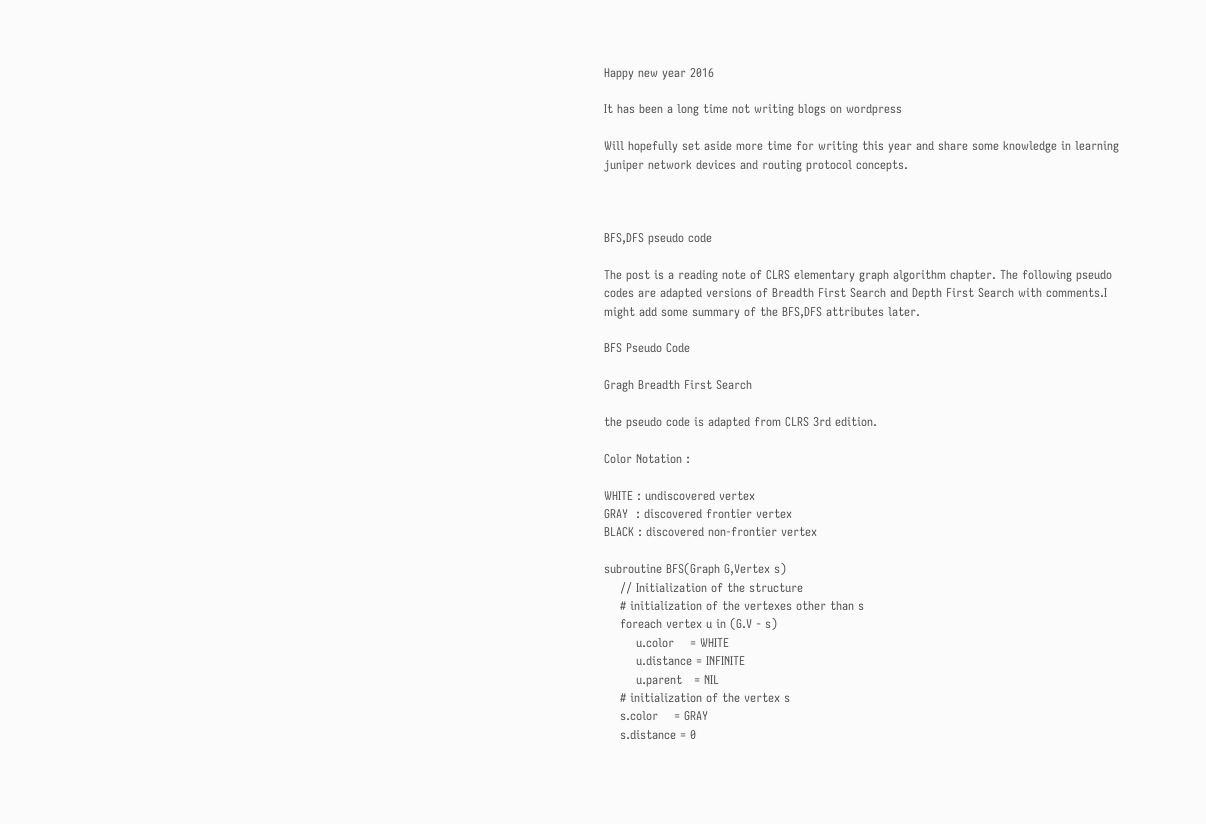Happy new year 2016

It has been a long time not writing blogs on wordpress

Will hopefully set aside more time for writing this year and share some knowledge in learning juniper network devices and routing protocol concepts.



BFS,DFS pseudo code

The post is a reading note of CLRS elementary graph algorithm chapter. The following pseudo codes are adapted versions of Breadth First Search and Depth First Search with comments.I might add some summary of the BFS,DFS attributes later.

BFS Pseudo Code

Gragh Breadth First Search

the pseudo code is adapted from CLRS 3rd edition.

Color Notation :

WHITE : undiscovered vertex
GRAY  : discovered frontier vertex
BLACK : discovered non-frontier vertex

subroutine BFS(Graph G,Vertex s)
    // Initialization of the structure
    # initialization of the vertexes other than s
    foreach vertex u in (G.V - s)
        u.color    = WHITE
        u.distance = INFINITE
        u.parent   = NIL
    # initialization of the vertex s
    s.color    = GRAY
    s.distance = 0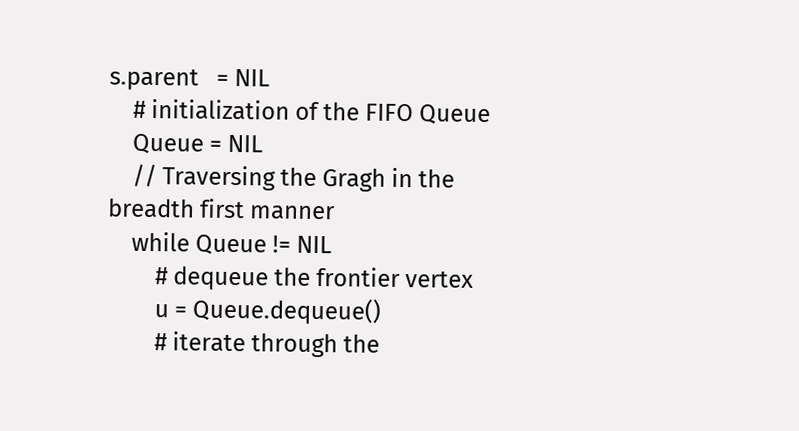s.parent   = NIL
    # initialization of the FIFO Queue
    Queue = NIL
    // Traversing the Gragh in the breadth first manner
    while Queue != NIL
        # dequeue the frontier vertex
        u = Queue.dequeue()
        # iterate through the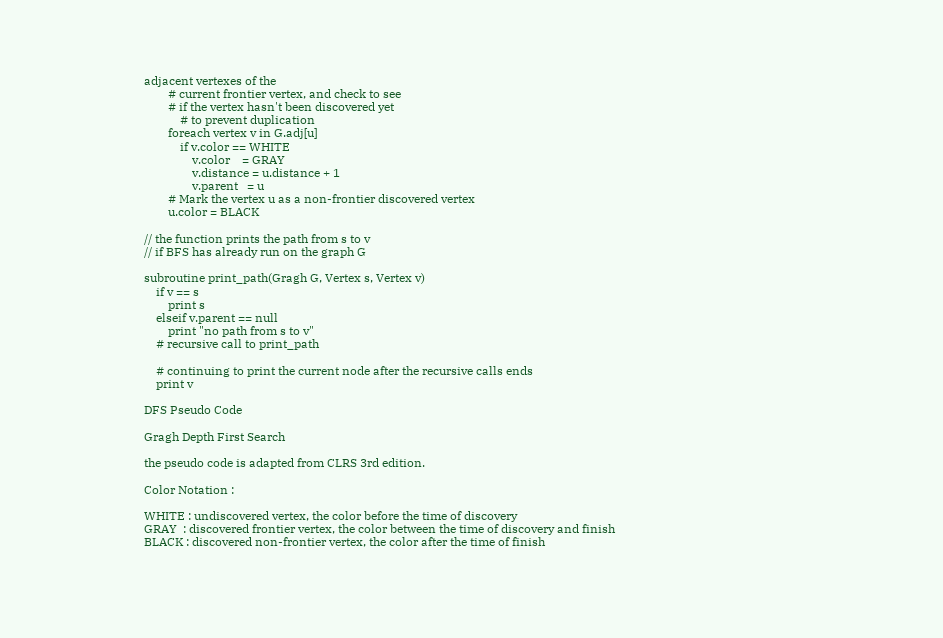adjacent vertexes of the
        # current frontier vertex, and check to see
        # if the vertex hasn't been discovered yet
            # to prevent duplication
        foreach vertex v in G.adj[u]
            if v.color == WHITE
                v.color    = GRAY
                v.distance = u.distance + 1
                v.parent   = u
        # Mark the vertex u as a non-frontier discovered vertex
        u.color = BLACK

// the function prints the path from s to v
// if BFS has already run on the graph G

subroutine print_path(Gragh G, Vertex s, Vertex v)
    if v == s
        print s
    elseif v.parent == null
        print "no path from s to v"
    # recursive call to print_path

    # continuing to print the current node after the recursive calls ends
    print v

DFS Pseudo Code

Gragh Depth First Search

the pseudo code is adapted from CLRS 3rd edition.

Color Notation :

WHITE : undiscovered vertex, the color before the time of discovery
GRAY  : discovered frontier vertex, the color between the time of discovery and finish
BLACK : discovered non-frontier vertex, the color after the time of finish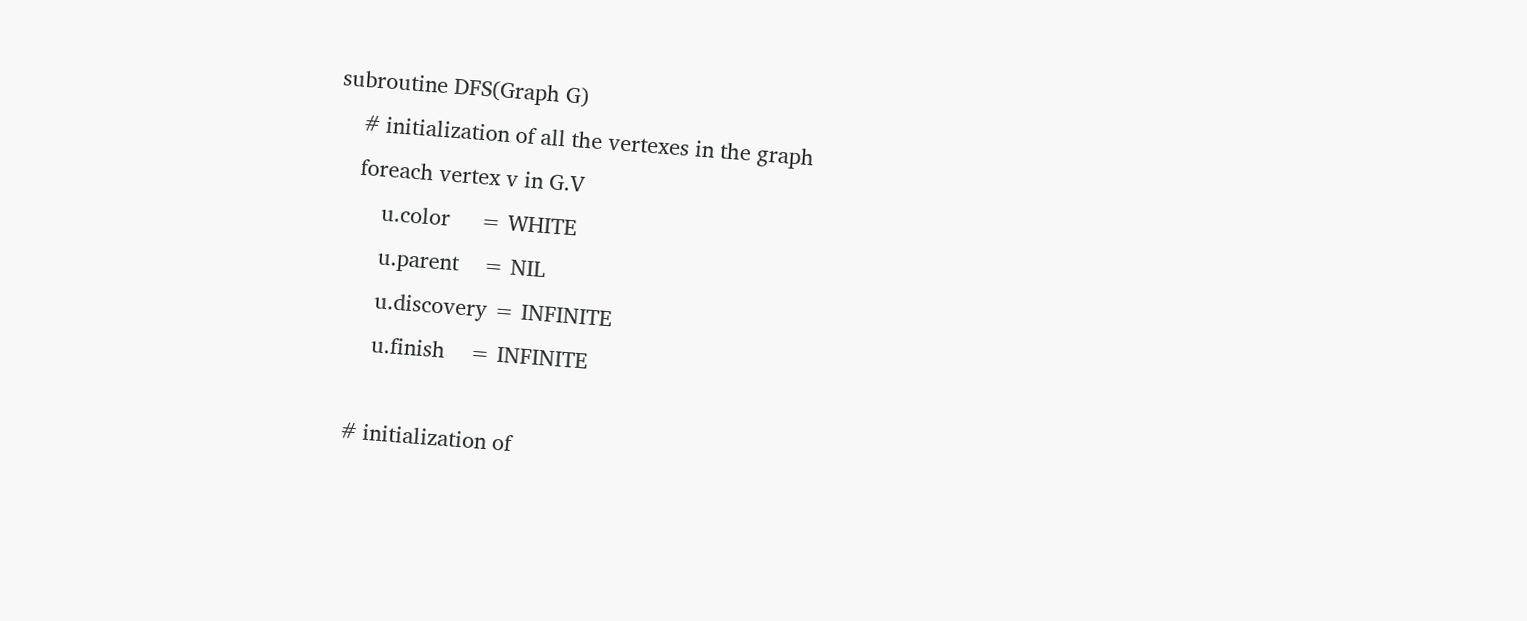subroutine DFS(Graph G)
    # initialization of all the vertexes in the graph
    foreach vertex v in G.V
        u.color     = WHITE
        u.parent    = NIL
        u.discovery = INFINITE
        u.finish    = INFINITE

    # initialization of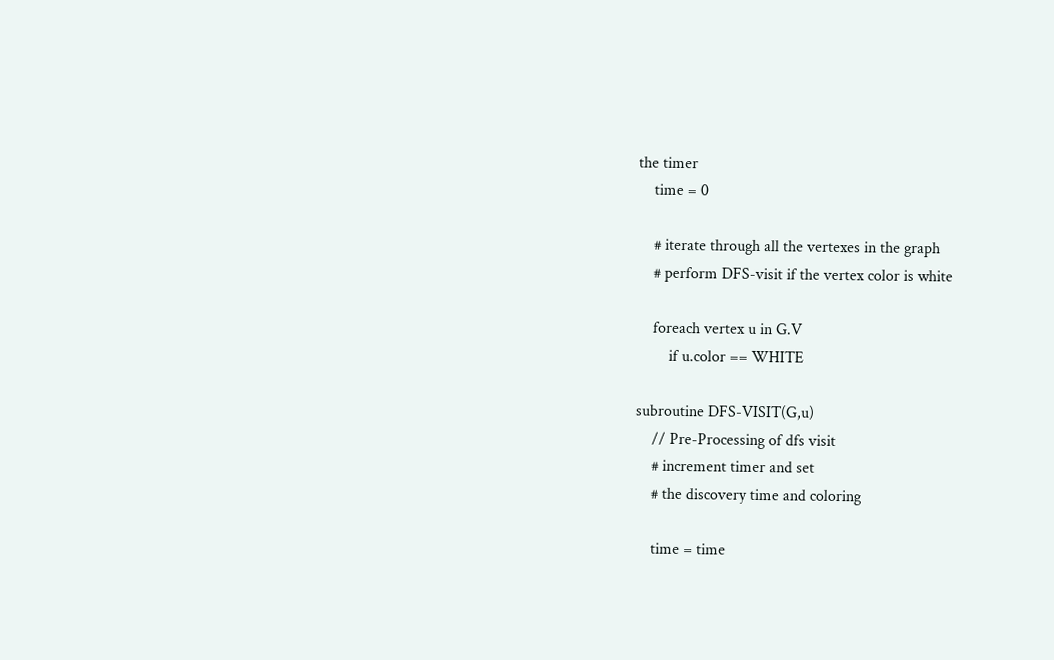the timer
    time = 0

    # iterate through all the vertexes in the graph
    # perform DFS-visit if the vertex color is white

    foreach vertex u in G.V
        if u.color == WHITE

subroutine DFS-VISIT(G,u)
    // Pre-Processing of dfs visit
    # increment timer and set
    # the discovery time and coloring

    time = time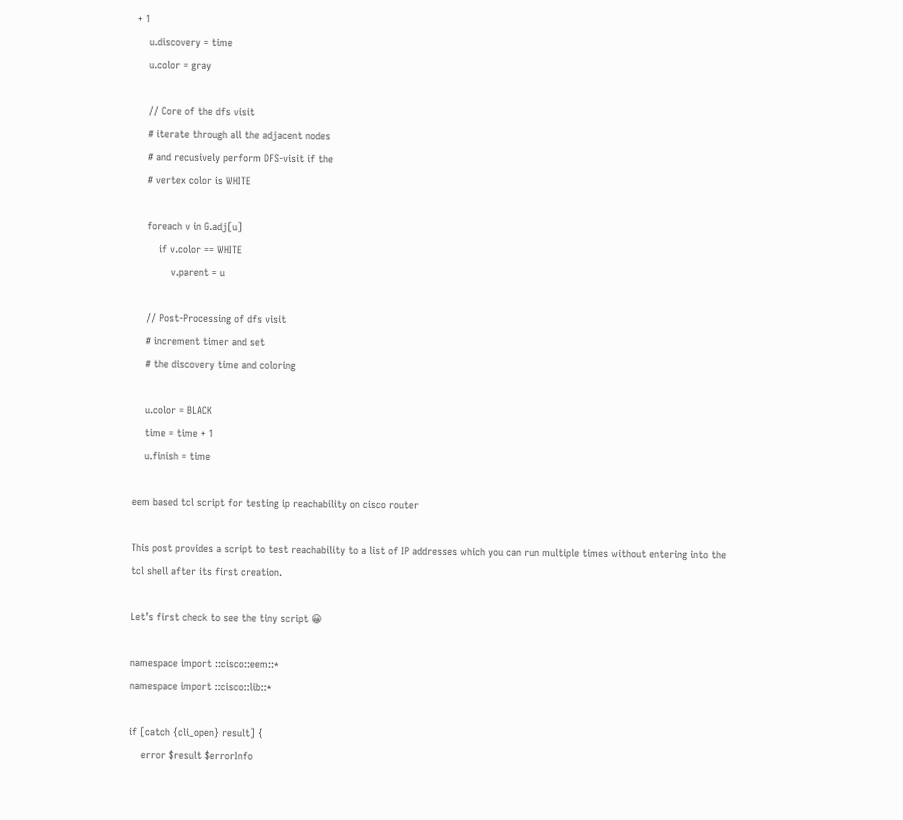+ 1
    u.discovery = time
    u.color = gray

    // Core of the dfs visit
    # iterate through all the adjacent nodes
    # and recusively perform DFS-visit if the
    # vertex color is WHITE

    foreach v in G.adj[u]
        if v.color == WHITE
            v.parent = u

    // Post-Processing of dfs visit
    # increment timer and set
    # the discovery time and coloring

    u.color = BLACK
    time = time + 1
    u.finish = time

eem based tcl script for testing ip reachability on cisco router

This post provides a script to test reachability to a list of IP addresses which you can run multiple times without entering into the tcl shell after its first creation.

Let’s first check to see the tiny script 😀

namespace import ::cisco::eem::*
namespace import ::cisco::lib::*

if [catch {cli_open} result] {
    error $result $errorInfo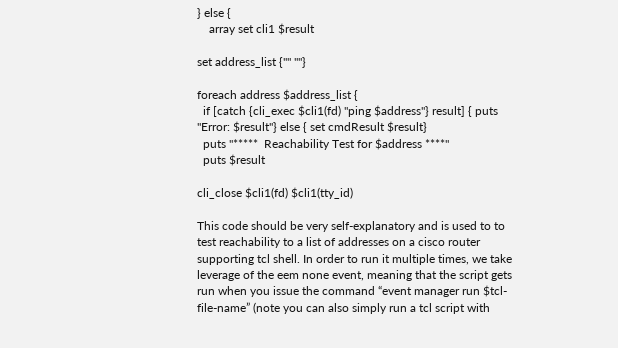} else {
    array set cli1 $result

set address_list {"" ""}

foreach address $address_list {
  if [catch {cli_exec $cli1(fd) "ping $address"} result] { puts "Error: $result"} else { set cmdResult $result}
  puts "*****  Reachability Test for $address ****"
  puts $result

cli_close $cli1(fd) $cli1(tty_id)

This code should be very self-explanatory and is used to to test reachability to a list of addresses on a cisco router supporting tcl shell. In order to run it multiple times, we take leverage of the eem none event, meaning that the script gets run when you issue the command “event manager run $tcl-file-name” (note you can also simply run a tcl script with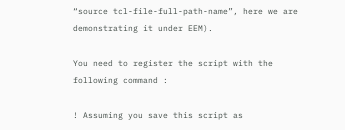“source tcl-file-full-path-name”, here we are demonstrating it under EEM).

You need to register the script with the following command :

! Assuming you save this script as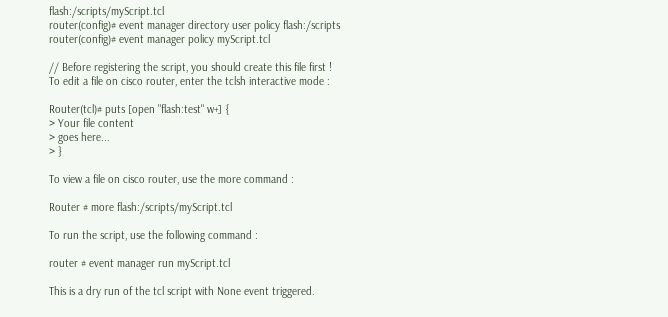flash:/scripts/myScript.tcl
router(config)# event manager directory user policy flash:/scripts
router(config)# event manager policy myScript.tcl

// Before registering the script, you should create this file first !
To edit a file on cisco router, enter the tclsh interactive mode :

Router(tcl)# puts [open "flash:test" w+] {
> Your file content
> goes here...
> }

To view a file on cisco router, use the more command :

Router # more flash:/scripts/myScript.tcl

To run the script, use the following command :

router # event manager run myScript.tcl

This is a dry run of the tcl script with None event triggered.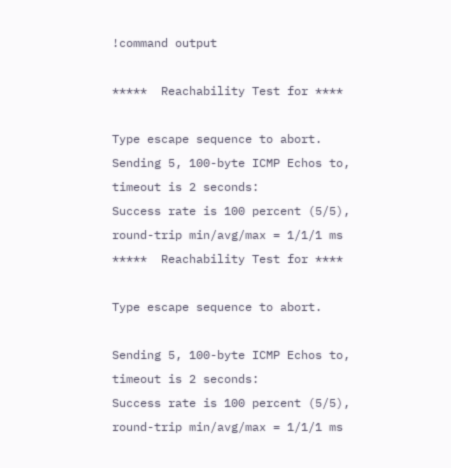!command output

*****  Reachability Test for ****

Type escape sequence to abort.
Sending 5, 100-byte ICMP Echos to, timeout is 2 seconds:
Success rate is 100 percent (5/5), round-trip min/avg/max = 1/1/1 ms
*****  Reachability Test for ****

Type escape sequence to abort.

Sending 5, 100-byte ICMP Echos to, timeout is 2 seconds:
Success rate is 100 percent (5/5), round-trip min/avg/max = 1/1/1 ms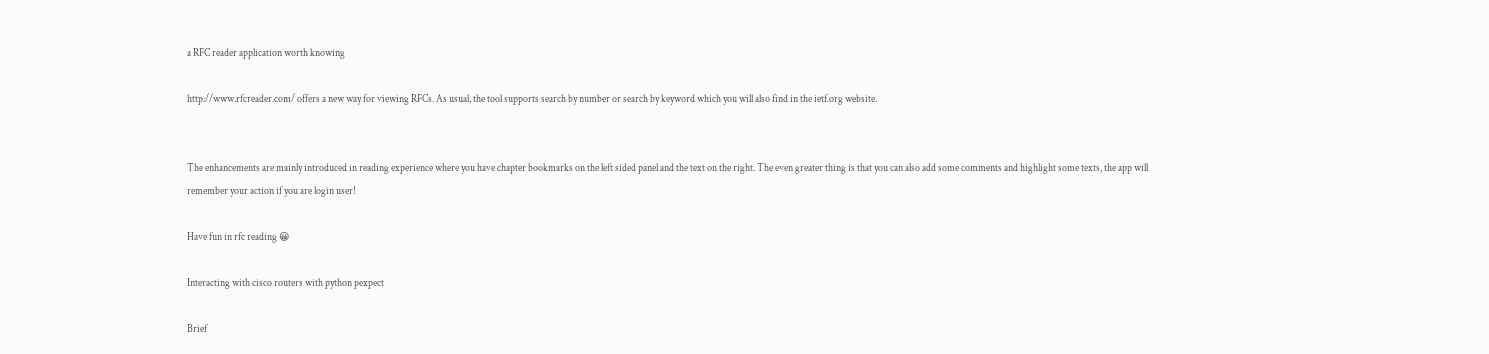a RFC reader application worth knowing

http://www.rfcreader.com/ offers a new way for viewing RFCs. As usual, the tool supports search by number or search by keyword which you will also find in the ietf.org website.


The enhancements are mainly introduced in reading experience where you have chapter bookmarks on the left sided panel and the text on the right. The even greater thing is that you can also add some comments and highlight some texts, the app will remember your action if you are login user!

Have fun in rfc reading 😀

Interacting with cisco routers with python pexpect

Brief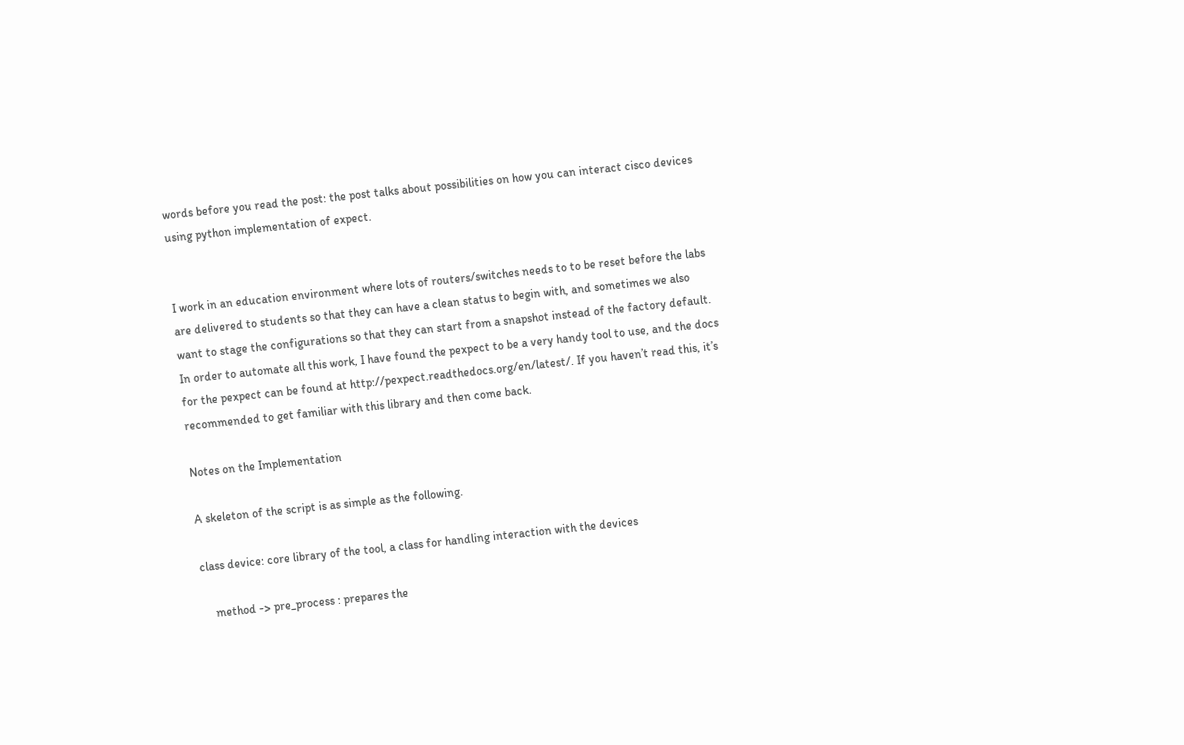words before you read the post: the post talks about possibilities on how you can interact cisco devices using python implementation of expect.


I work in an education environment where lots of routers/switches needs to to be reset before the labs are delivered to students so that they can have a clean status to begin with, and sometimes we also want to stage the configurations so that they can start from a snapshot instead of the factory default. In order to automate all this work, I have found the pexpect to be a very handy tool to use, and the docs for the pexpect can be found at http://pexpect.readthedocs.org/en/latest/. If you haven’t read this, it’s recommended to get familiar with this library and then come back.

Notes on the Implementation

A skeleton of the script is as simple as the following.

class device: core library of the tool, a class for handling interaction with the devices

    method -> pre_process : prepares the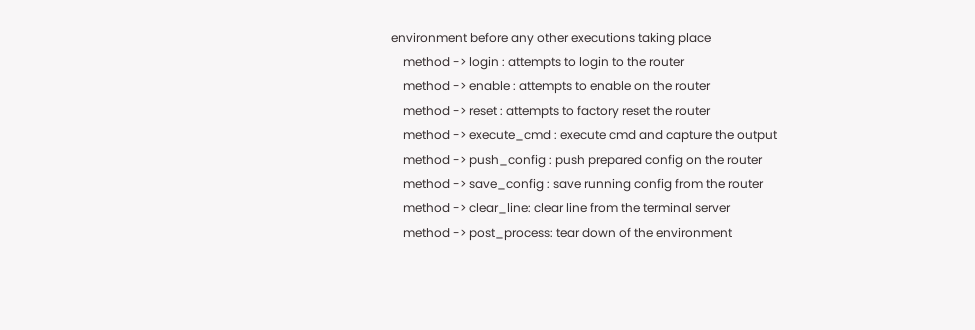environment before any other executions taking place
    method -> login : attempts to login to the router
    method -> enable : attempts to enable on the router
    method -> reset : attempts to factory reset the router
    method -> execute_cmd : execute cmd and capture the output
    method -> push_config : push prepared config on the router
    method -> save_config : save running config from the router
    method -> clear_line: clear line from the terminal server
    method -> post_process: tear down of the environment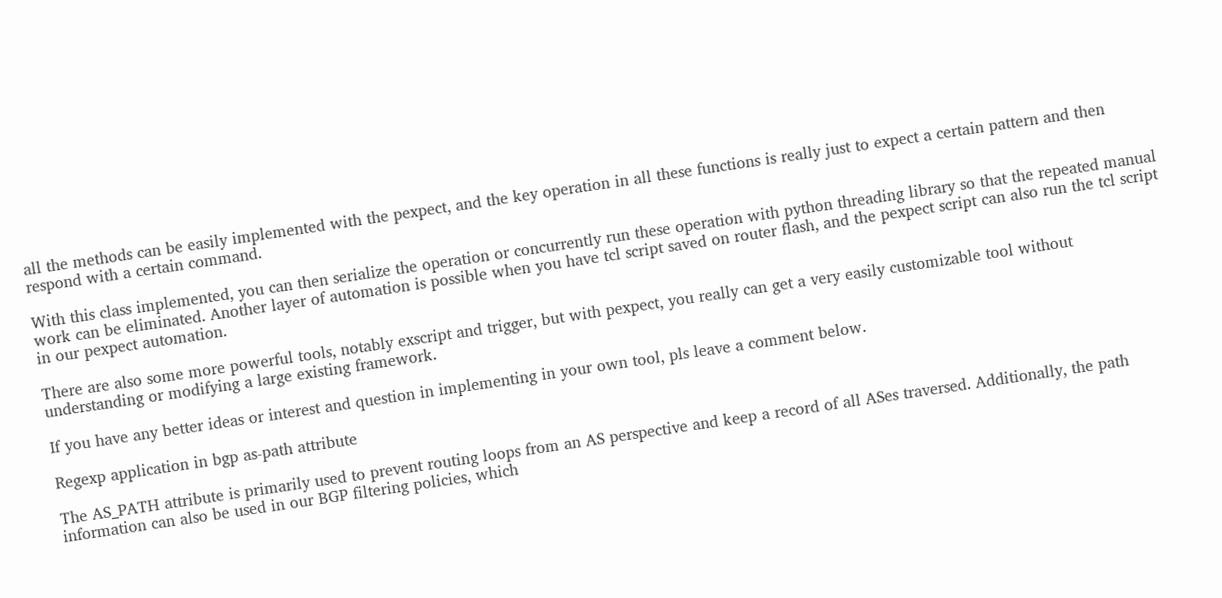all the methods can be easily implemented with the pexpect, and the key operation in all these functions is really just to expect a certain pattern and then respond with a certain command.

With this class implemented, you can then serialize the operation or concurrently run these operation with python threading library so that the repeated manual work can be eliminated. Another layer of automation is possible when you have tcl script saved on router flash, and the pexpect script can also run the tcl script in our pexpect automation.

There are also some more powerful tools, notably exscript and trigger, but with pexpect, you really can get a very easily customizable tool without understanding or modifying a large existing framework.

If you have any better ideas or interest and question in implementing in your own tool, pls leave a comment below.

Regexp application in bgp as-path attribute

The AS_PATH attribute is primarily used to prevent routing loops from an AS perspective and keep a record of all ASes traversed. Additionally, the path information can also be used in our BGP filtering policies, which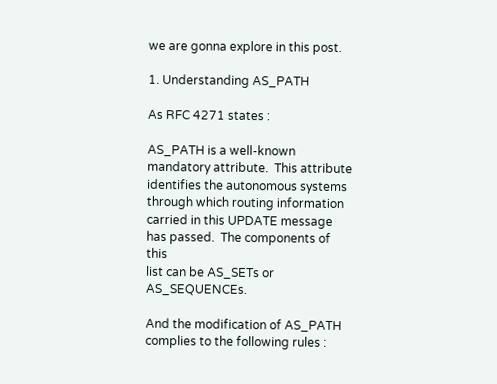we are gonna explore in this post.

1. Understanding AS_PATH

As RFC 4271 states :

AS_PATH is a well-known mandatory attribute.  This attribute
identifies the autonomous systems through which routing information
carried in this UPDATE message has passed.  The components of this
list can be AS_SETs or AS_SEQUENCEs.

And the modification of AS_PATH complies to the following rules :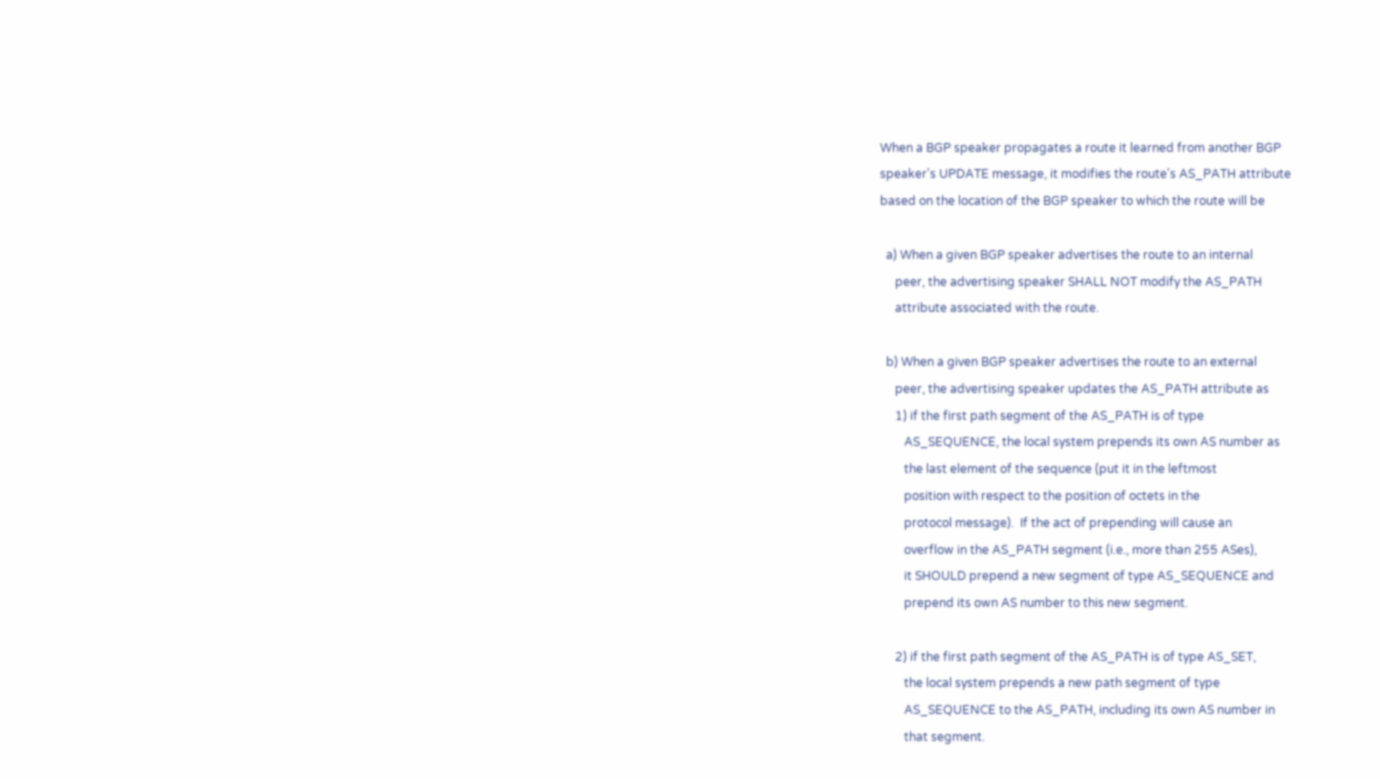When a BGP speaker propagates a route it learned from another BGP
speaker's UPDATE message, it modifies the route's AS_PATH attribute
based on the location of the BGP speaker to which the route will be

  a) When a given BGP speaker advertises the route to an internal
     peer, the advertising speaker SHALL NOT modify the AS_PATH
     attribute associated with the route.

  b) When a given BGP speaker advertises the route to an external
     peer, the advertising speaker updates the AS_PATH attribute as
     1) if the first path segment of the AS_PATH is of type
        AS_SEQUENCE, the local system prepends its own AS number as
        the last element of the sequence (put it in the leftmost
        position with respect to the position of octets in the
        protocol message).  If the act of prepending will cause an
        overflow in the AS_PATH segment (i.e., more than 255 ASes),
        it SHOULD prepend a new segment of type AS_SEQUENCE and
        prepend its own AS number to this new segment.

     2) if the first path segment of the AS_PATH is of type AS_SET,
        the local system prepends a new path segment of type
        AS_SEQUENCE to the AS_PATH, including its own AS number in
        that segment.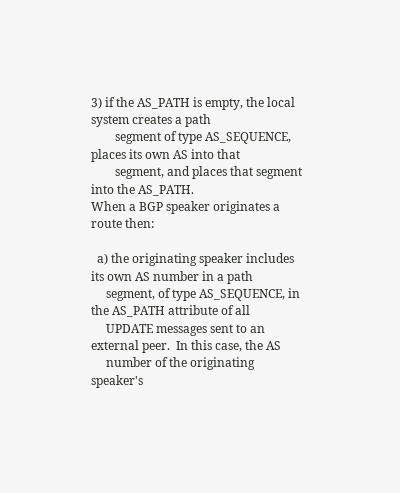3) if the AS_PATH is empty, the local system creates a path
        segment of type AS_SEQUENCE, places its own AS into that
        segment, and places that segment into the AS_PATH.
When a BGP speaker originates a route then:

  a) the originating speaker includes its own AS number in a path
     segment, of type AS_SEQUENCE, in the AS_PATH attribute of all
     UPDATE messages sent to an external peer.  In this case, the AS
     number of the originating speaker's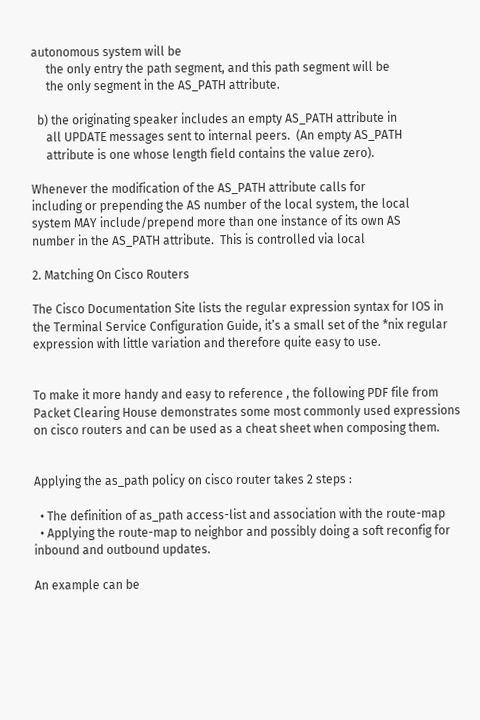autonomous system will be
     the only entry the path segment, and this path segment will be
     the only segment in the AS_PATH attribute.

  b) the originating speaker includes an empty AS_PATH attribute in
     all UPDATE messages sent to internal peers.  (An empty AS_PATH
     attribute is one whose length field contains the value zero).

Whenever the modification of the AS_PATH attribute calls for
including or prepending the AS number of the local system, the local
system MAY include/prepend more than one instance of its own AS
number in the AS_PATH attribute.  This is controlled via local

2. Matching On Cisco Routers

The Cisco Documentation Site lists the regular expression syntax for IOS in the Terminal Service Configuration Guide, it’s a small set of the *nix regular expression with little variation and therefore quite easy to use.


To make it more handy and easy to reference , the following PDF file from Packet Clearing House demonstrates some most commonly used expressions on cisco routers and can be used as a cheat sheet when composing them.


Applying the as_path policy on cisco router takes 2 steps :

  • The definition of as_path access-list and association with the route-map
  • Applying the route-map to neighbor and possibly doing a soft reconfig for inbound and outbound updates.

An example can be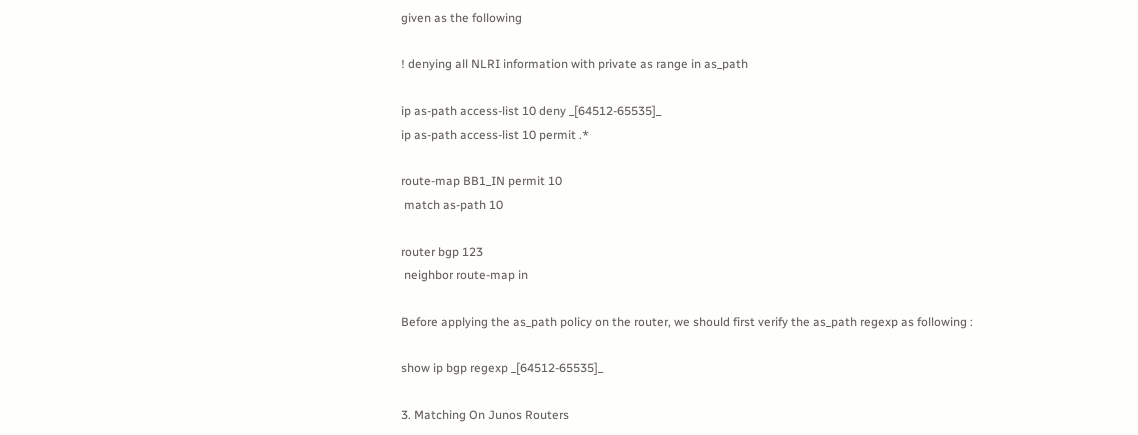given as the following

! denying all NLRI information with private as range in as_path

ip as-path access-list 10 deny _[64512-65535]_
ip as-path access-list 10 permit .*

route-map BB1_IN permit 10
 match as-path 10

router bgp 123
 neighbor route-map in

Before applying the as_path policy on the router, we should first verify the as_path regexp as following :

show ip bgp regexp _[64512-65535]_

3. Matching On Junos Routers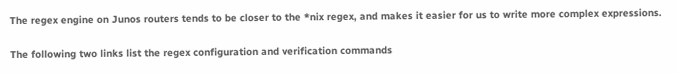The regex engine on Junos routers tends to be closer to the *nix regex, and makes it easier for us to write more complex expressions.

The following two links list the regex configuration and verification commands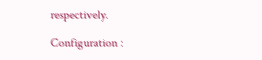respectively.

Configuration :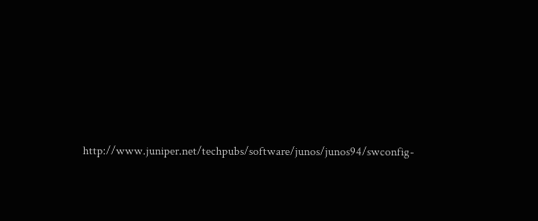http://www.juniper.net/techpubs/software/junos/junos94/swconfig-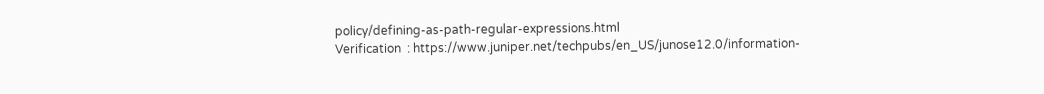policy/defining-as-path-regular-expressions.html
Verification  : https://www.juniper.net/techpubs/en_US/junose12.0/information-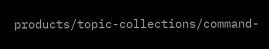products/topic-collections/command-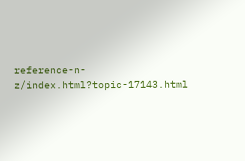reference-n-z/index.html?topic-17143.html